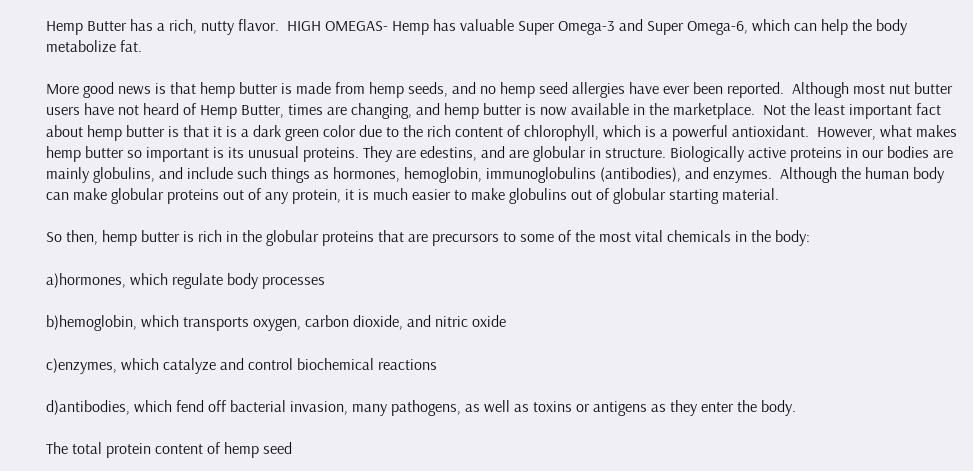Hemp Butter has a rich, nutty flavor.  HIGH OMEGAS- Hemp has valuable Super Omega-3 and Super Omega-6, which can help the body metabolize fat.

More good news is that hemp butter is made from hemp seeds, and no hemp seed allergies have ever been reported.  Although most nut butter users have not heard of Hemp Butter, times are changing, and hemp butter is now available in the marketplace.  Not the least important fact about hemp butter is that it is a dark green color due to the rich content of chlorophyll, which is a powerful antioxidant.  However, what makes hemp butter so important is its unusual proteins. They are edestins, and are globular in structure. Biologically active proteins in our bodies are mainly globulins, and include such things as hormones, hemoglobin, immunoglobulins (antibodies), and enzymes.  Although the human body can make globular proteins out of any protein, it is much easier to make globulins out of globular starting material.

So then, hemp butter is rich in the globular proteins that are precursors to some of the most vital chemicals in the body:

a)hormones, which regulate body processes

b)hemoglobin, which transports oxygen, carbon dioxide, and nitric oxide

c)enzymes, which catalyze and control biochemical reactions

d)antibodies, which fend off bacterial invasion, many pathogens, as well as toxins or antigens as they enter the body.

The total protein content of hemp seed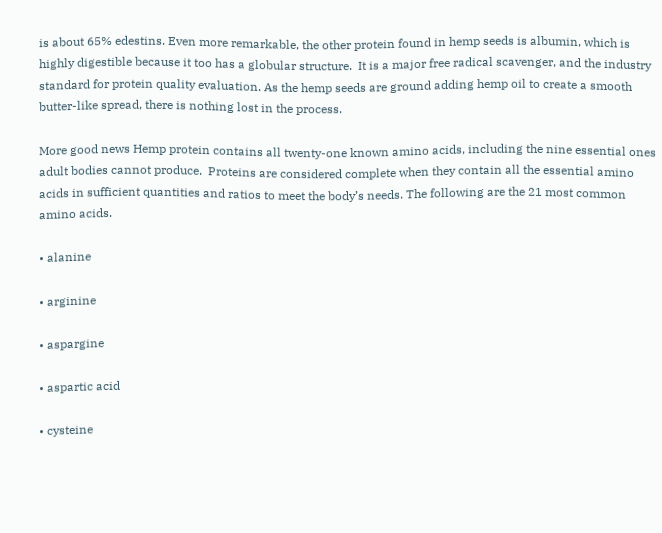is about 65% edestins. Even more remarkable, the other protein found in hemp seeds is albumin, which is highly digestible because it too has a globular structure.  It is a major free radical scavenger, and the industry standard for protein quality evaluation. As the hemp seeds are ground adding hemp oil to create a smooth butter-like spread, there is nothing lost in the process.

More good news Hemp protein contains all twenty-one known amino acids, including the nine essential ones adult bodies cannot produce.  Proteins are considered complete when they contain all the essential amino acids in sufficient quantities and ratios to meet the body’s needs. The following are the 21 most common amino acids.

• alanine

• arginine

• aspargine

• aspartic acid

• cysteine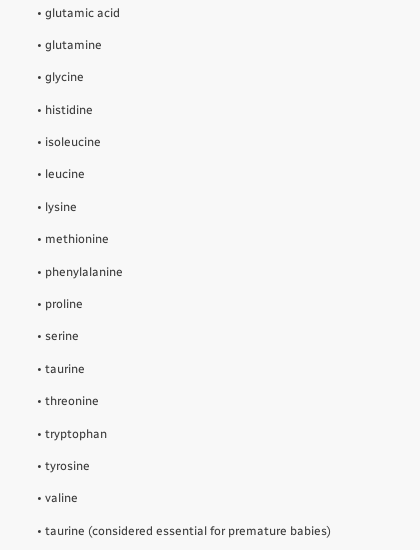• glutamic acid

• glutamine

• glycine

• histidine

• isoleucine

• leucine

• lysine

• methionine

• phenylalanine

• proline

• serine

• taurine

• threonine

• tryptophan

• tyrosine

• valine

• taurine (considered essential for premature babies)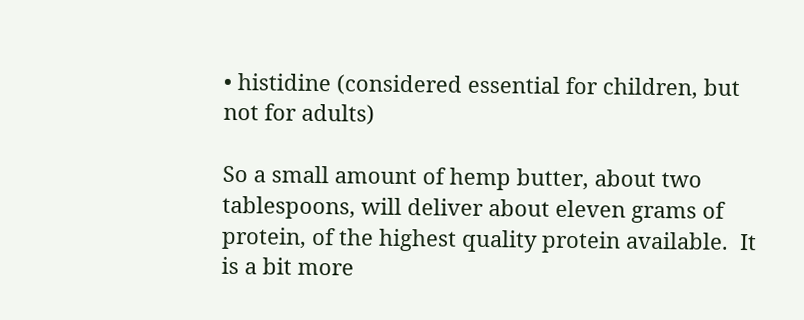• histidine (considered essential for children, but not for adults)

So a small amount of hemp butter, about two tablespoons, will deliver about eleven grams of protein, of the highest quality protein available.  It is a bit more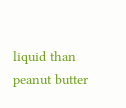liquid than peanut butter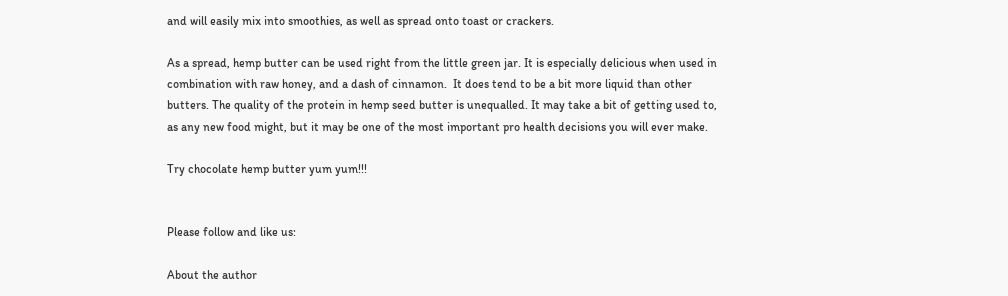and will easily mix into smoothies, as well as spread onto toast or crackers.

As a spread, hemp butter can be used right from the little green jar. It is especially delicious when used in combination with raw honey, and a dash of cinnamon.  It does tend to be a bit more liquid than other butters. The quality of the protein in hemp seed butter is unequalled. It may take a bit of getting used to, as any new food might, but it may be one of the most important pro health decisions you will ever make.

Try chocolate hemp butter yum yum!!!


Please follow and like us:

About the author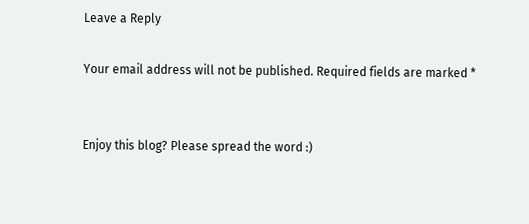Leave a Reply

Your email address will not be published. Required fields are marked *


Enjoy this blog? Please spread the word :)